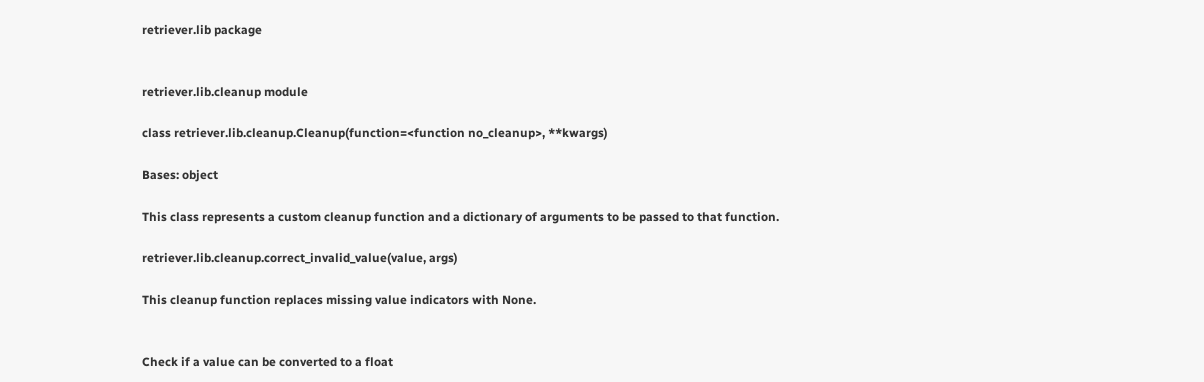retriever.lib package


retriever.lib.cleanup module

class retriever.lib.cleanup.Cleanup(function=<function no_cleanup>, **kwargs)

Bases: object

This class represents a custom cleanup function and a dictionary of arguments to be passed to that function.

retriever.lib.cleanup.correct_invalid_value(value, args)

This cleanup function replaces missing value indicators with None.


Check if a value can be converted to a float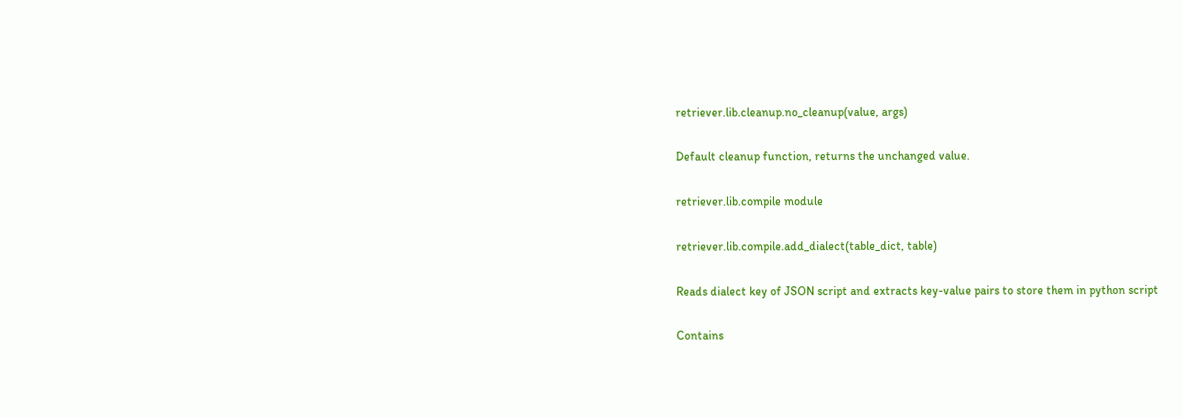retriever.lib.cleanup.no_cleanup(value, args)

Default cleanup function, returns the unchanged value.

retriever.lib.compile module

retriever.lib.compile.add_dialect(table_dict, table)

Reads dialect key of JSON script and extracts key-value pairs to store them in python script

Contains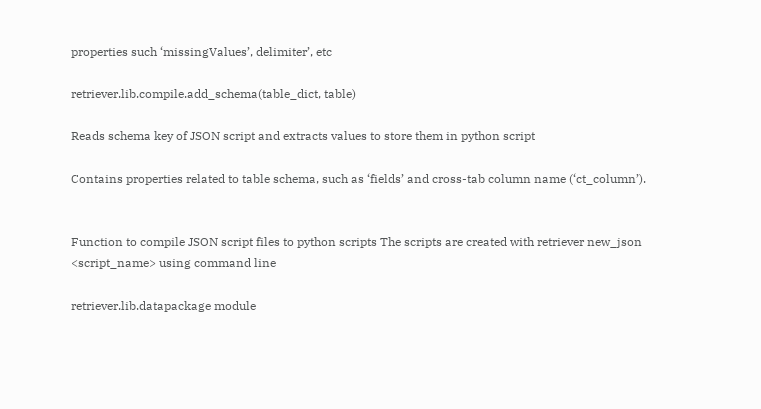properties such ‘missingValues’, delimiter’, etc

retriever.lib.compile.add_schema(table_dict, table)

Reads schema key of JSON script and extracts values to store them in python script

Contains properties related to table schema, such as ‘fields’ and cross-tab column name (‘ct_column’).


Function to compile JSON script files to python scripts The scripts are created with retriever new_json <script_name> using command line

retriever.lib.datapackage module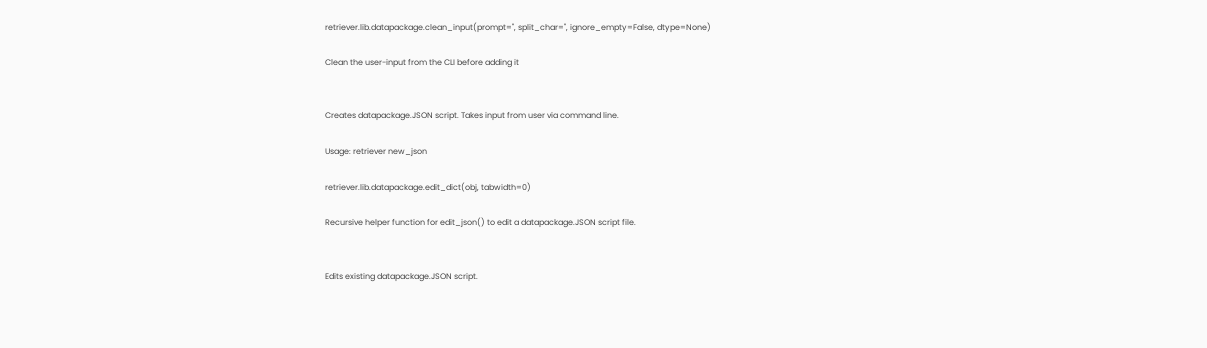retriever.lib.datapackage.clean_input(prompt='', split_char='', ignore_empty=False, dtype=None)

Clean the user-input from the CLI before adding it


Creates datapackage.JSON script. Takes input from user via command line.

Usage: retriever new_json

retriever.lib.datapackage.edit_dict(obj, tabwidth=0)

Recursive helper function for edit_json() to edit a datapackage.JSON script file.


Edits existing datapackage.JSON script.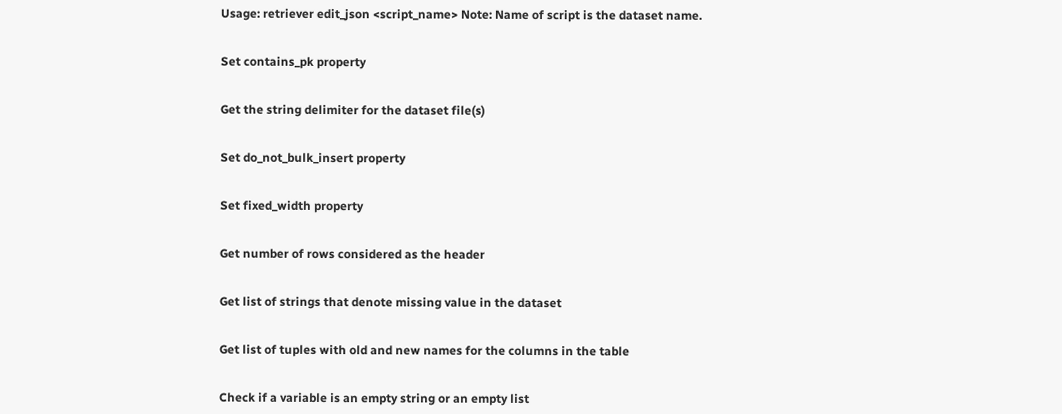Usage: retriever edit_json <script_name> Note: Name of script is the dataset name.


Set contains_pk property


Get the string delimiter for the dataset file(s)


Set do_not_bulk_insert property


Set fixed_width property


Get number of rows considered as the header


Get list of strings that denote missing value in the dataset


Get list of tuples with old and new names for the columns in the table


Check if a variable is an empty string or an empty list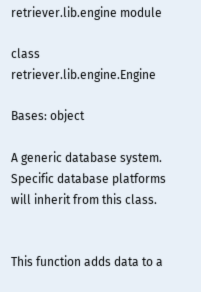retriever.lib.engine module

class retriever.lib.engine.Engine

Bases: object

A generic database system. Specific database platforms will inherit from this class.


This function adds data to a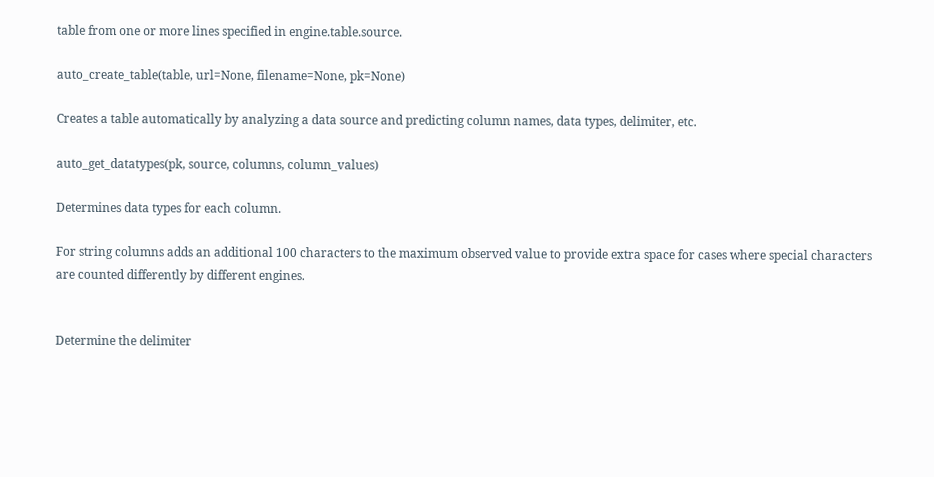table from one or more lines specified in engine.table.source.

auto_create_table(table, url=None, filename=None, pk=None)

Creates a table automatically by analyzing a data source and predicting column names, data types, delimiter, etc.

auto_get_datatypes(pk, source, columns, column_values)

Determines data types for each column.

For string columns adds an additional 100 characters to the maximum observed value to provide extra space for cases where special characters are counted differently by different engines.


Determine the delimiter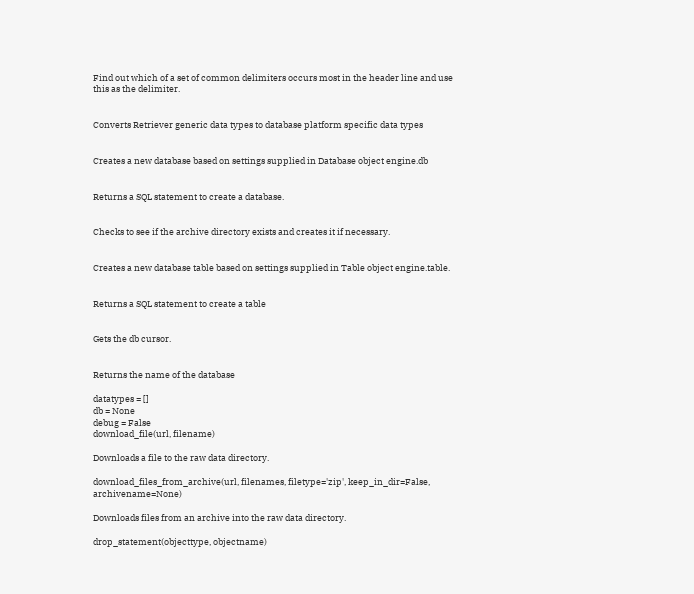Find out which of a set of common delimiters occurs most in the header line and use this as the delimiter.


Converts Retriever generic data types to database platform specific data types


Creates a new database based on settings supplied in Database object engine.db


Returns a SQL statement to create a database.


Checks to see if the archive directory exists and creates it if necessary.


Creates a new database table based on settings supplied in Table object engine.table.


Returns a SQL statement to create a table


Gets the db cursor.


Returns the name of the database

datatypes = []
db = None
debug = False
download_file(url, filename)

Downloads a file to the raw data directory.

download_files_from_archive(url, filenames, filetype='zip', keep_in_dir=False, archivename=None)

Downloads files from an archive into the raw data directory.

drop_statement(objecttype, objectname)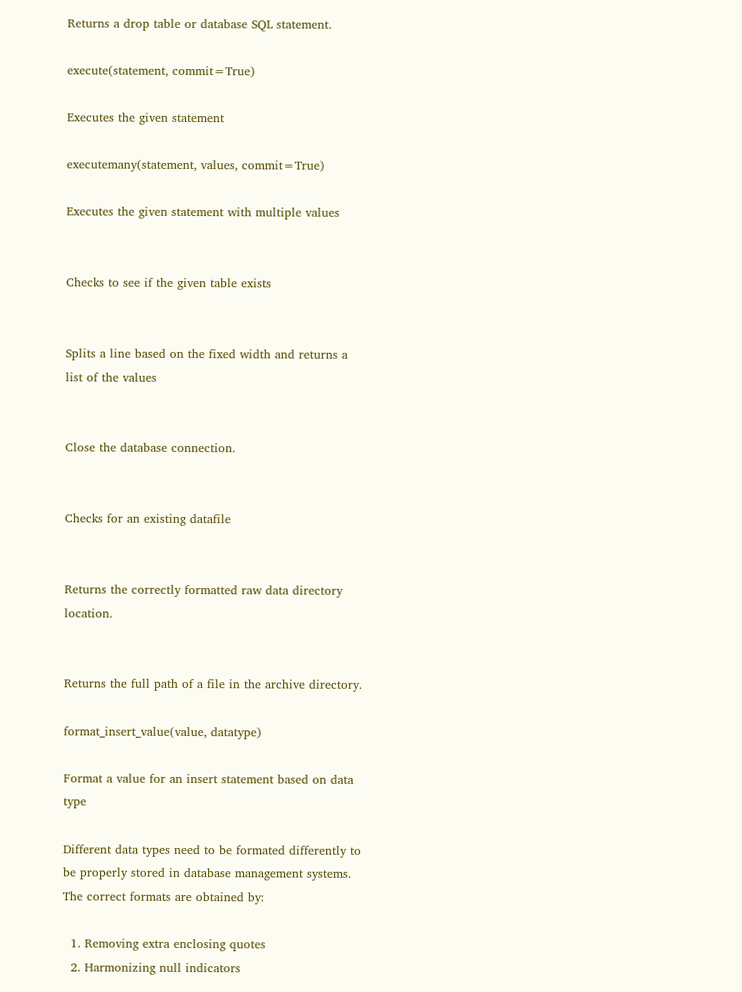Returns a drop table or database SQL statement.

execute(statement, commit=True)

Executes the given statement

executemany(statement, values, commit=True)

Executes the given statement with multiple values


Checks to see if the given table exists


Splits a line based on the fixed width and returns a list of the values


Close the database connection.


Checks for an existing datafile


Returns the correctly formatted raw data directory location.


Returns the full path of a file in the archive directory.

format_insert_value(value, datatype)

Format a value for an insert statement based on data type

Different data types need to be formated differently to be properly stored in database management systems. The correct formats are obtained by:

  1. Removing extra enclosing quotes
  2. Harmonizing null indicators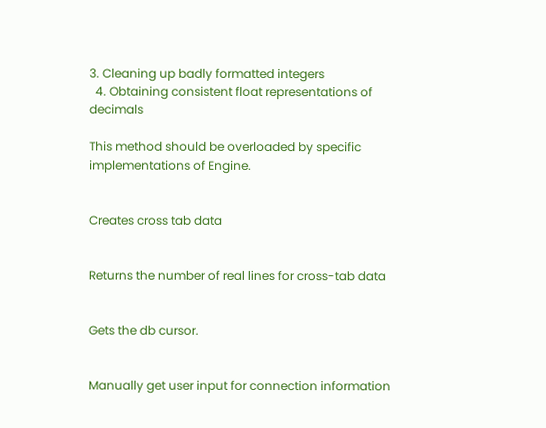3. Cleaning up badly formatted integers
  4. Obtaining consistent float representations of decimals

This method should be overloaded by specific implementations of Engine.


Creates cross tab data


Returns the number of real lines for cross-tab data


Gets the db cursor.


Manually get user input for connection information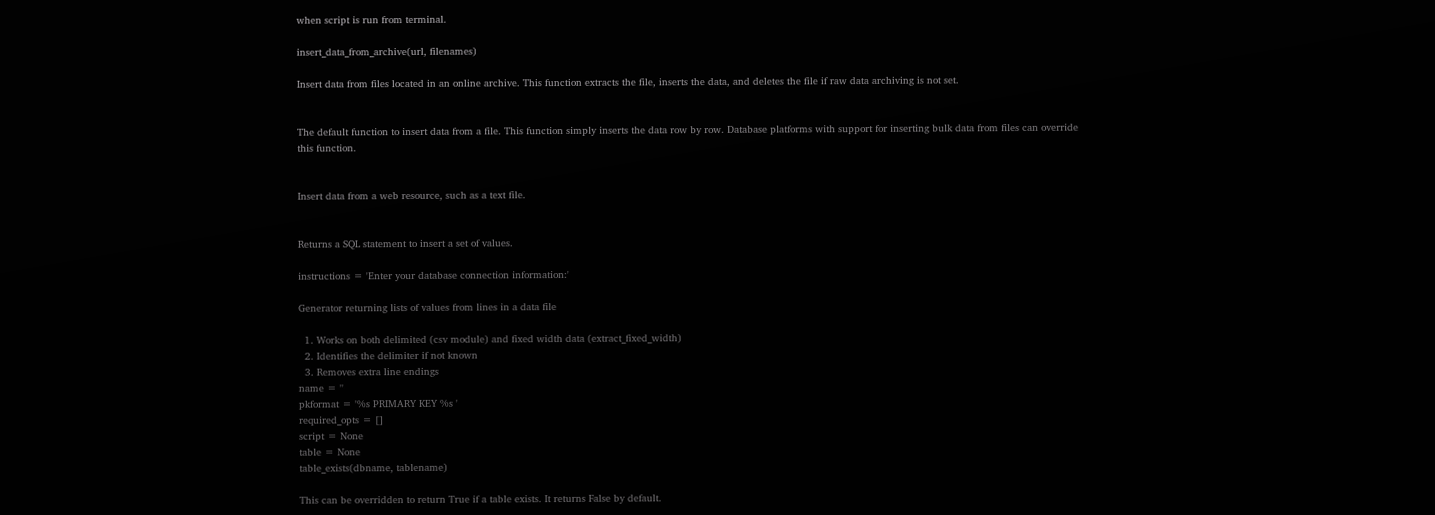when script is run from terminal.

insert_data_from_archive(url, filenames)

Insert data from files located in an online archive. This function extracts the file, inserts the data, and deletes the file if raw data archiving is not set.


The default function to insert data from a file. This function simply inserts the data row by row. Database platforms with support for inserting bulk data from files can override this function.


Insert data from a web resource, such as a text file.


Returns a SQL statement to insert a set of values.

instructions = 'Enter your database connection information:'

Generator returning lists of values from lines in a data file

  1. Works on both delimited (csv module) and fixed width data (extract_fixed_width)
  2. Identifies the delimiter if not known
  3. Removes extra line endings
name = ''
pkformat = '%s PRIMARY KEY %s '
required_opts = []
script = None
table = None
table_exists(dbname, tablename)

This can be overridden to return True if a table exists. It returns False by default.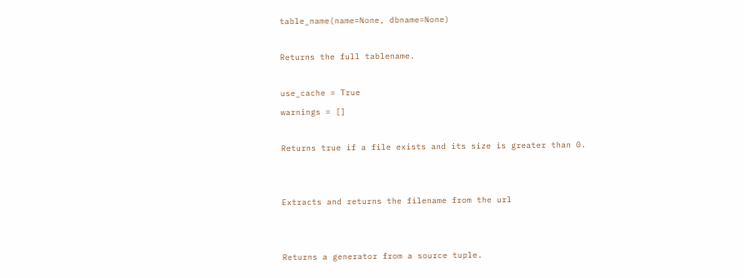table_name(name=None, dbname=None)

Returns the full tablename.

use_cache = True
warnings = []

Returns true if a file exists and its size is greater than 0.


Extracts and returns the filename from the url


Returns a generator from a source tuple.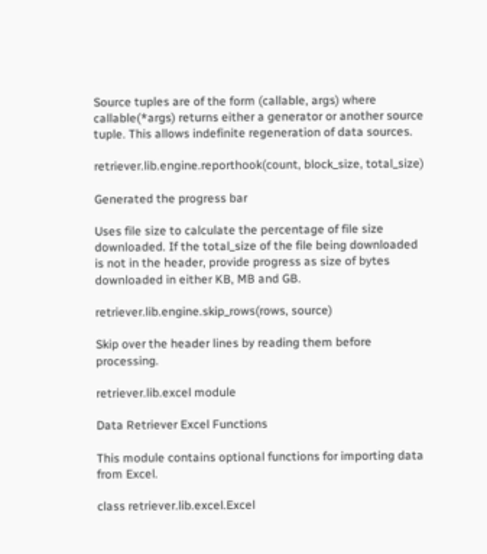Source tuples are of the form (callable, args) where callable(*args) returns either a generator or another source tuple. This allows indefinite regeneration of data sources.

retriever.lib.engine.reporthook(count, block_size, total_size)

Generated the progress bar

Uses file size to calculate the percentage of file size downloaded. If the total_size of the file being downloaded is not in the header, provide progress as size of bytes downloaded in either KB, MB and GB.

retriever.lib.engine.skip_rows(rows, source)

Skip over the header lines by reading them before processing.

retriever.lib.excel module

Data Retriever Excel Functions

This module contains optional functions for importing data from Excel.

class retriever.lib.excel.Excel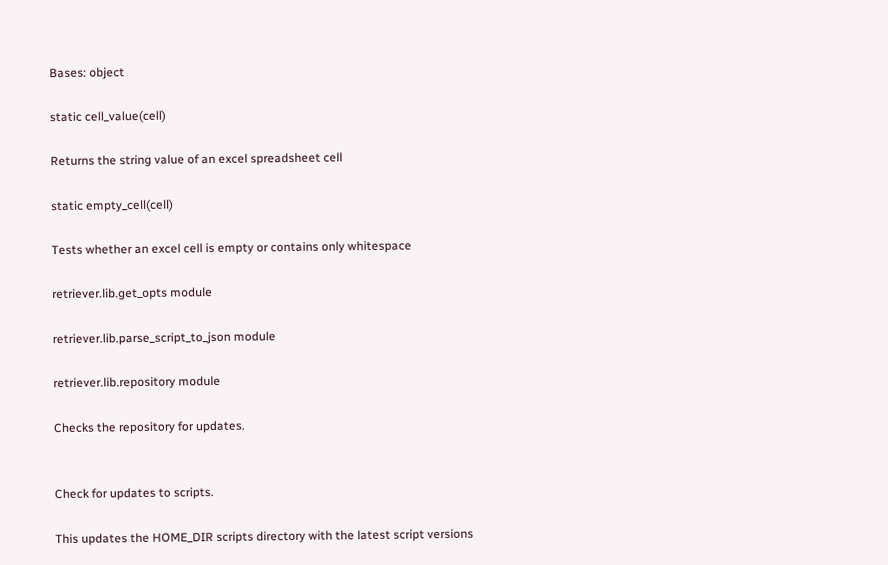Bases: object

static cell_value(cell)

Returns the string value of an excel spreadsheet cell

static empty_cell(cell)

Tests whether an excel cell is empty or contains only whitespace

retriever.lib.get_opts module

retriever.lib.parse_script_to_json module

retriever.lib.repository module

Checks the repository for updates.


Check for updates to scripts.

This updates the HOME_DIR scripts directory with the latest script versions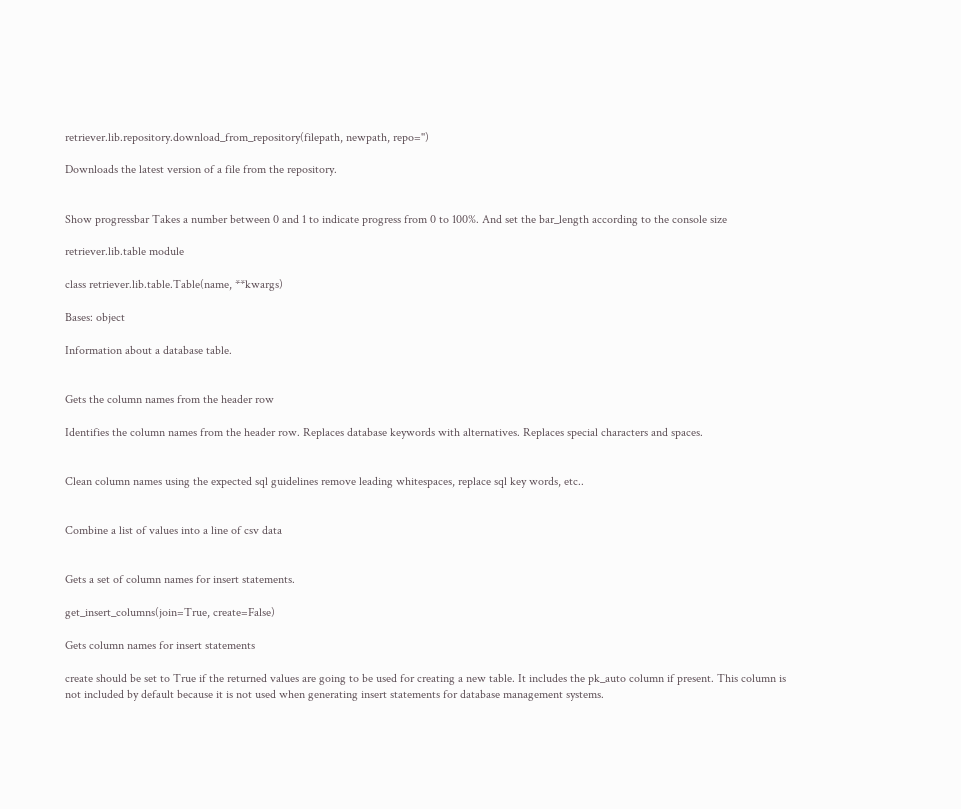retriever.lib.repository.download_from_repository(filepath, newpath, repo='')

Downloads the latest version of a file from the repository.


Show progressbar Takes a number between 0 and 1 to indicate progress from 0 to 100%. And set the bar_length according to the console size

retriever.lib.table module

class retriever.lib.table.Table(name, **kwargs)

Bases: object

Information about a database table.


Gets the column names from the header row

Identifies the column names from the header row. Replaces database keywords with alternatives. Replaces special characters and spaces.


Clean column names using the expected sql guidelines remove leading whitespaces, replace sql key words, etc..


Combine a list of values into a line of csv data


Gets a set of column names for insert statements.

get_insert_columns(join=True, create=False)

Gets column names for insert statements

create should be set to True if the returned values are going to be used for creating a new table. It includes the pk_auto column if present. This column is not included by default because it is not used when generating insert statements for database management systems.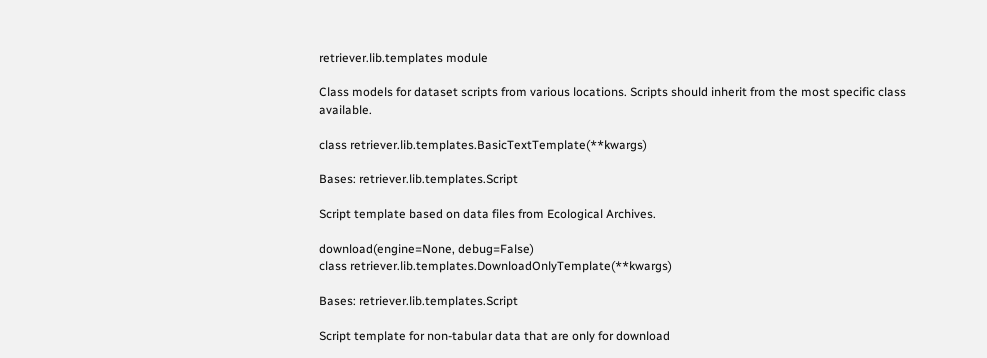retriever.lib.templates module

Class models for dataset scripts from various locations. Scripts should inherit from the most specific class available.

class retriever.lib.templates.BasicTextTemplate(**kwargs)

Bases: retriever.lib.templates.Script

Script template based on data files from Ecological Archives.

download(engine=None, debug=False)
class retriever.lib.templates.DownloadOnlyTemplate(**kwargs)

Bases: retriever.lib.templates.Script

Script template for non-tabular data that are only for download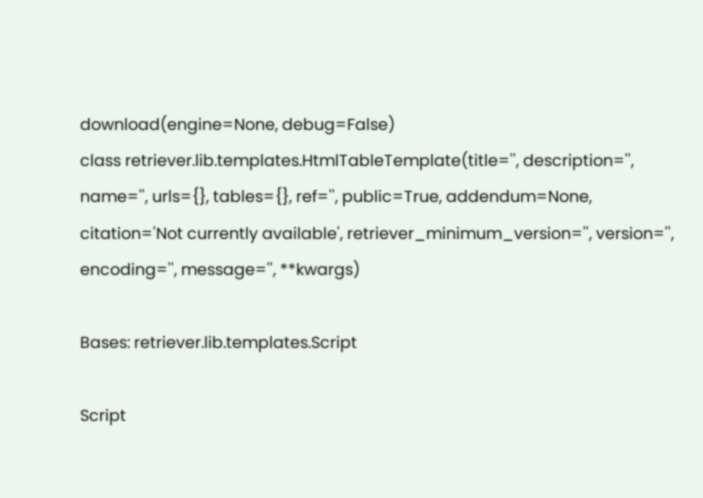download(engine=None, debug=False)
class retriever.lib.templates.HtmlTableTemplate(title='', description='', name='', urls={}, tables={}, ref='', public=True, addendum=None, citation='Not currently available', retriever_minimum_version='', version='', encoding='', message='', **kwargs)

Bases: retriever.lib.templates.Script

Script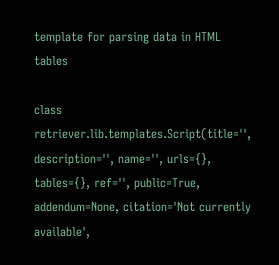template for parsing data in HTML tables

class retriever.lib.templates.Script(title='', description='', name='', urls={}, tables={}, ref='', public=True, addendum=None, citation='Not currently available',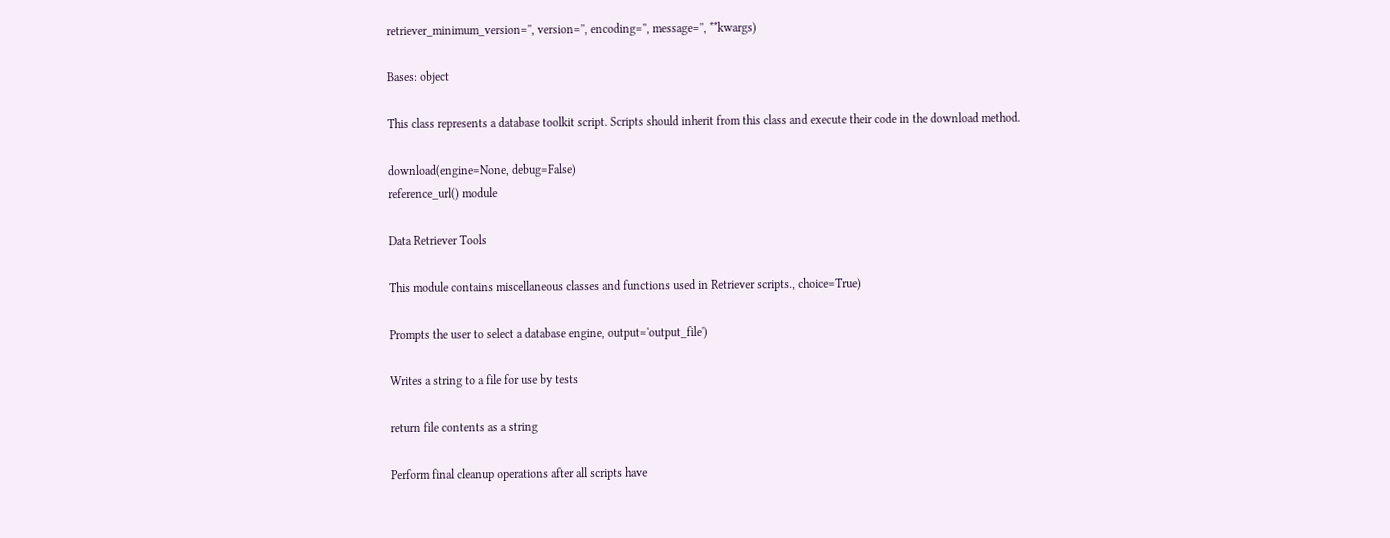retriever_minimum_version='', version='', encoding='', message='', **kwargs)

Bases: object

This class represents a database toolkit script. Scripts should inherit from this class and execute their code in the download method.

download(engine=None, debug=False)
reference_url() module

Data Retriever Tools

This module contains miscellaneous classes and functions used in Retriever scripts., choice=True)

Prompts the user to select a database engine, output='output_file')

Writes a string to a file for use by tests

return file contents as a string

Perform final cleanup operations after all scripts have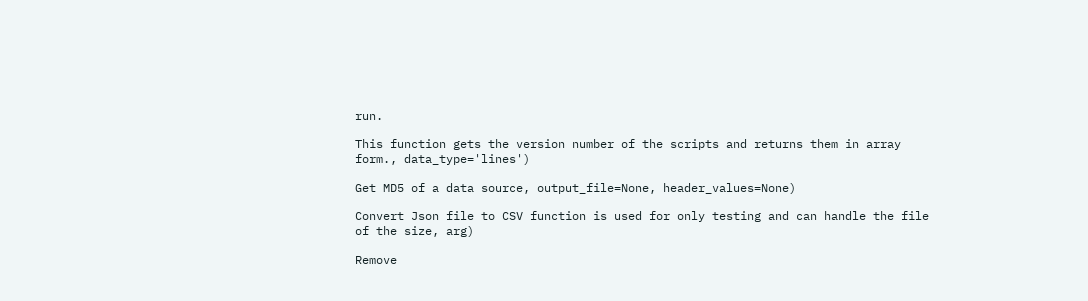run.

This function gets the version number of the scripts and returns them in array form., data_type='lines')

Get MD5 of a data source, output_file=None, header_values=None)

Convert Json file to CSV function is used for only testing and can handle the file of the size, arg)

Remove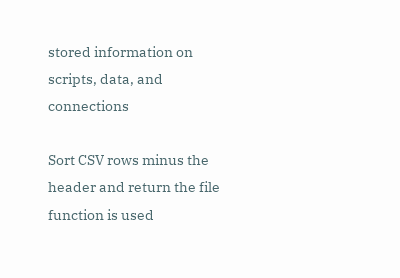stored information on scripts, data, and connections

Sort CSV rows minus the header and return the file function is used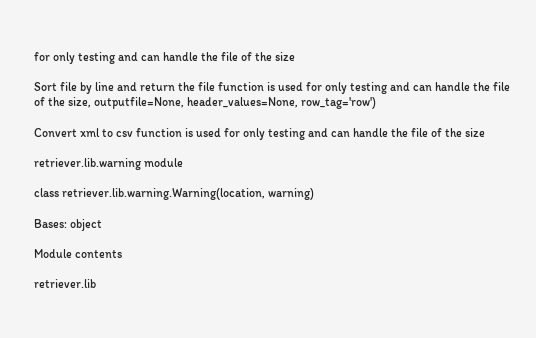for only testing and can handle the file of the size

Sort file by line and return the file function is used for only testing and can handle the file of the size, outputfile=None, header_values=None, row_tag='row')

Convert xml to csv function is used for only testing and can handle the file of the size

retriever.lib.warning module

class retriever.lib.warning.Warning(location, warning)

Bases: object

Module contents

retriever.lib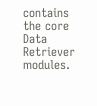contains the core Data Retriever modules.